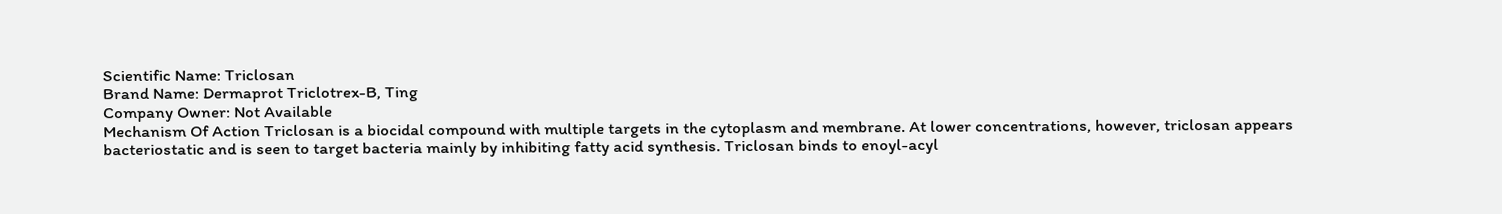Scientific Name: Triclosan
Brand Name: Dermaprot Triclotrex-B, Ting
Company Owner: Not Available
Mechanism Of Action Triclosan is a biocidal compound with multiple targets in the cytoplasm and membrane. At lower concentrations, however, triclosan appears bacteriostatic and is seen to target bacteria mainly by inhibiting fatty acid synthesis. Triclosan binds to enoyl-acyl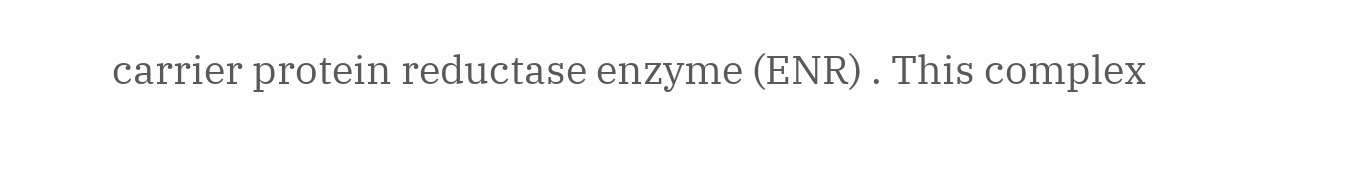carrier protein reductase enzyme (ENR) . This complex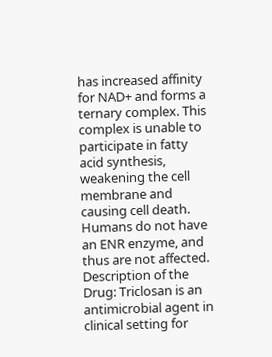has increased affinity for NAD+ and forms a ternary complex. This complex is unable to participate in fatty acid synthesis, weakening the cell membrane and causing cell death. Humans do not have an ENR enzyme, and thus are not affected.
Description of the Drug: Triclosan is an antimicrobial agent in clinical setting for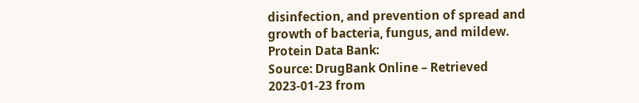disinfection, and prevention of spread and growth of bacteria, fungus, and mildew.
Protein Data Bank:
Source: DrugBank Online – Retrieved 2023-01-23 from